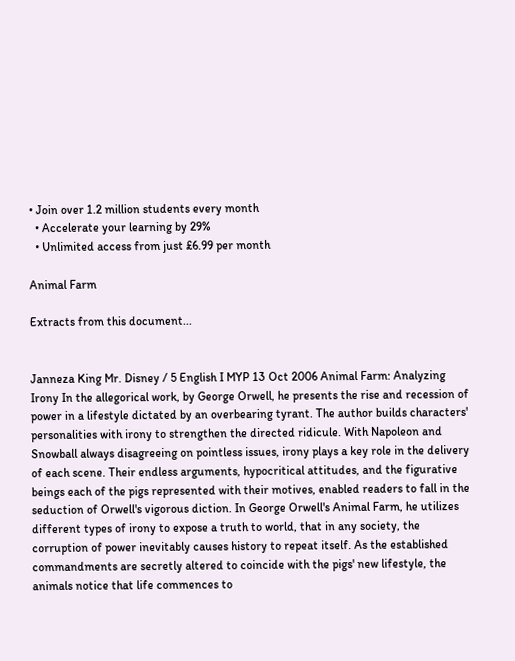• Join over 1.2 million students every month
  • Accelerate your learning by 29%
  • Unlimited access from just £6.99 per month

Animal Farm

Extracts from this document...


Janneza King Mr. Disney / 5 English I MYP 13 Oct 2006 Animal Farm: Analyzing Irony In the allegorical work, by George Orwell, he presents the rise and recession of power in a lifestyle dictated by an overbearing tyrant. The author builds characters' personalities with irony to strengthen the directed ridicule. With Napoleon and Snowball always disagreeing on pointless issues, irony plays a key role in the delivery of each scene. Their endless arguments, hypocritical attitudes, and the figurative beings each of the pigs represented with their motives, enabled readers to fall in the seduction of Orwell's vigorous diction. In George Orwell's Animal Farm, he utilizes different types of irony to expose a truth to world, that in any society, the corruption of power inevitably causes history to repeat itself. As the established commandments are secretly altered to coincide with the pigs' new lifestyle, the animals notice that life commences to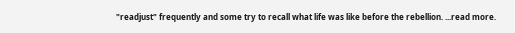"readjust" frequently and some try to recall what life was like before the rebellion. ...read more.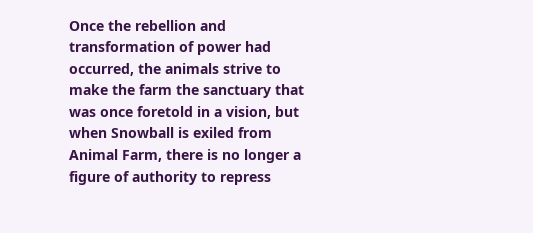Once the rebellion and transformation of power had occurred, the animals strive to make the farm the sanctuary that was once foretold in a vision, but when Snowball is exiled from Animal Farm, there is no longer a figure of authority to repress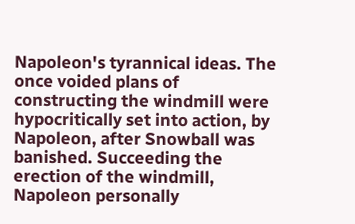Napoleon's tyrannical ideas. The once voided plans of constructing the windmill were hypocritically set into action, by Napoleon, after Snowball was banished. Succeeding the erection of the windmill, Napoleon personally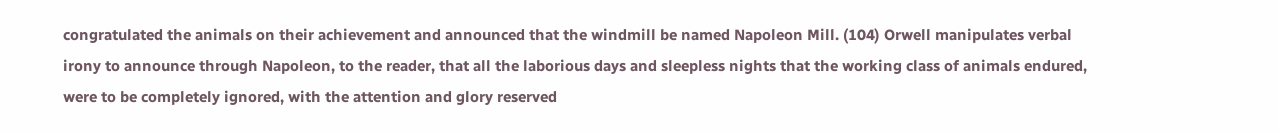congratulated the animals on their achievement and announced that the windmill be named Napoleon Mill. (104) Orwell manipulates verbal irony to announce through Napoleon, to the reader, that all the laborious days and sleepless nights that the working class of animals endured, were to be completely ignored, with the attention and glory reserved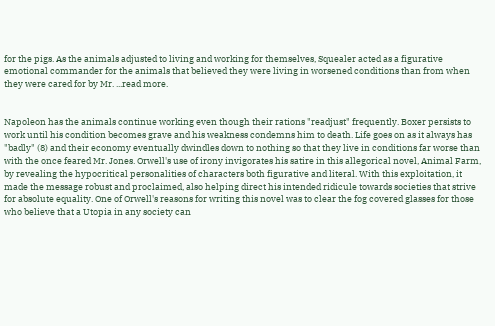for the pigs. As the animals adjusted to living and working for themselves, Squealer acted as a figurative emotional commander for the animals that believed they were living in worsened conditions than from when they were cared for by Mr. ...read more.


Napoleon has the animals continue working even though their rations "readjust" frequently. Boxer persists to work until his condition becomes grave and his weakness condemns him to death. Life goes on as it always has "badly" (8) and their economy eventually dwindles down to nothing so that they live in conditions far worse than with the once feared Mr. Jones. Orwell's use of irony invigorates his satire in this allegorical novel, Animal Farm, by revealing the hypocritical personalities of characters both figurative and literal. With this exploitation, it made the message robust and proclaimed, also helping direct his intended ridicule towards societies that strive for absolute equality. One of Orwell's reasons for writing this novel was to clear the fog covered glasses for those who believe that a Utopia in any society can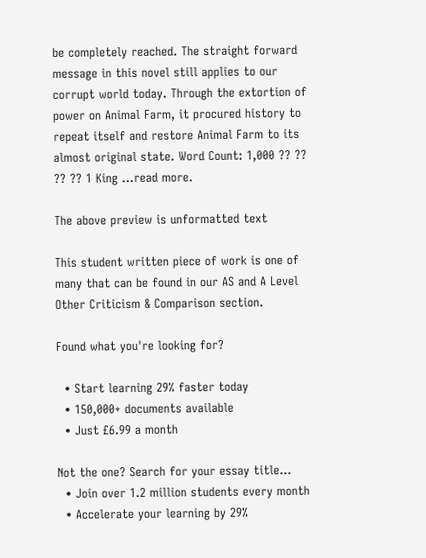be completely reached. The straight forward message in this novel still applies to our corrupt world today. Through the extortion of power on Animal Farm, it procured history to repeat itself and restore Animal Farm to its almost original state. Word Count: 1,000 ?? ?? ?? ?? 1 King ...read more.

The above preview is unformatted text

This student written piece of work is one of many that can be found in our AS and A Level Other Criticism & Comparison section.

Found what you're looking for?

  • Start learning 29% faster today
  • 150,000+ documents available
  • Just £6.99 a month

Not the one? Search for your essay title...
  • Join over 1.2 million students every month
  • Accelerate your learning by 29%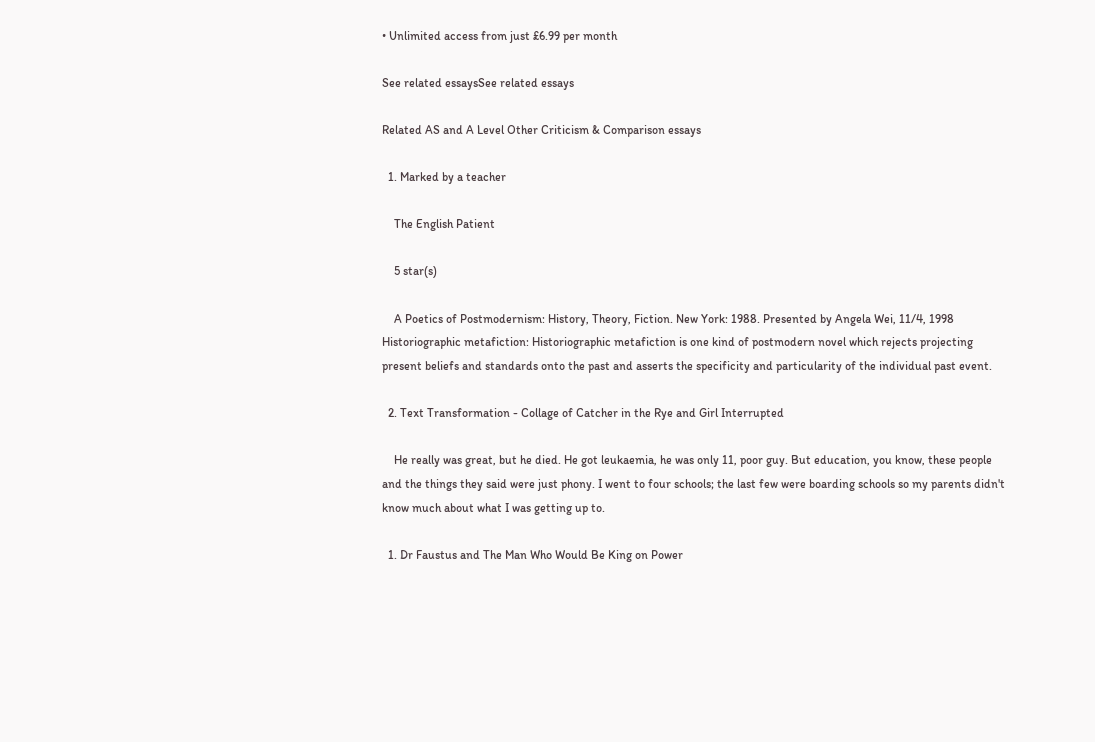• Unlimited access from just £6.99 per month

See related essaysSee related essays

Related AS and A Level Other Criticism & Comparison essays

  1. Marked by a teacher

    The English Patient

    5 star(s)

    A Poetics of Postmodernism: History, Theory, Fiction. New York: 1988. Presented by Angela Wei, 11/4, 1998 Historiographic metafiction: Historiographic metafiction is one kind of postmodern novel which rejects projecting present beliefs and standards onto the past and asserts the specificity and particularity of the individual past event.

  2. Text Transformation - Collage of Catcher in the Rye and Girl Interrupted

    He really was great, but he died. He got leukaemia, he was only 11, poor guy. But education, you know, these people and the things they said were just phony. I went to four schools; the last few were boarding schools so my parents didn't know much about what I was getting up to.

  1. Dr Faustus and The Man Who Would Be King on Power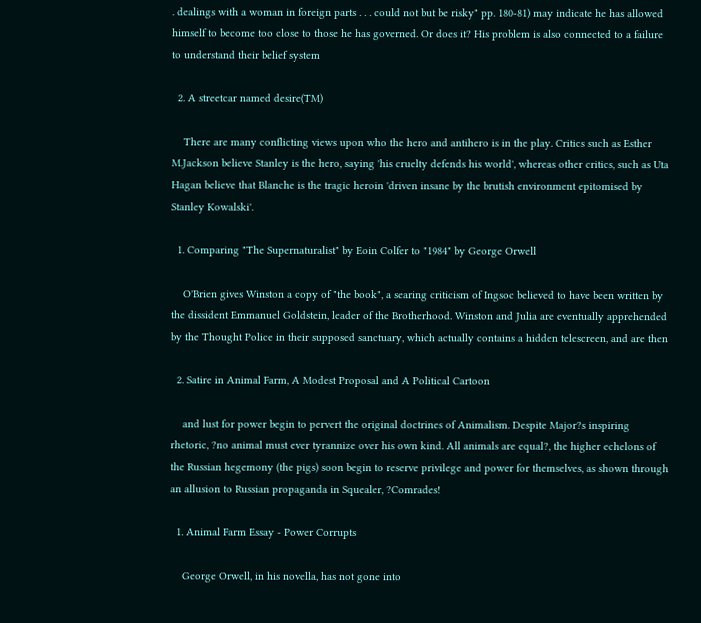. dealings with a woman in foreign parts . . . could not but be risky" pp. 180-81) may indicate he has allowed himself to become too close to those he has governed. Or does it? His problem is also connected to a failure to understand their belief system

  2. A streetcar named desire(TM)

    There are many conflicting views upon who the hero and antihero is in the play. Critics such as Esther M.Jackson believe Stanley is the hero, saying 'his cruelty defends his world', whereas other critics, such as Uta Hagan believe that Blanche is the tragic heroin 'driven insane by the brutish environment epitomised by Stanley Kowalski'.

  1. Comparing "The Supernaturalist" by Eoin Colfer to "1984" by George Orwell

    O'Brien gives Winston a copy of "the book", a searing criticism of Ingsoc believed to have been written by the dissident Emmanuel Goldstein, leader of the Brotherhood. Winston and Julia are eventually apprehended by the Thought Police in their supposed sanctuary, which actually contains a hidden telescreen, and are then

  2. Satire in Animal Farm, A Modest Proposal and A Political Cartoon

    and lust for power begin to pervert the original doctrines of Animalism. Despite Major?s inspiring rhetoric, ?no animal must ever tyrannize over his own kind. All animals are equal?, the higher echelons of the Russian hegemony (the pigs) soon begin to reserve privilege and power for themselves, as shown through an allusion to Russian propaganda in Squealer, ?Comrades!

  1. Animal Farm Essay - Power Corrupts

    George Orwell, in his novella, has not gone into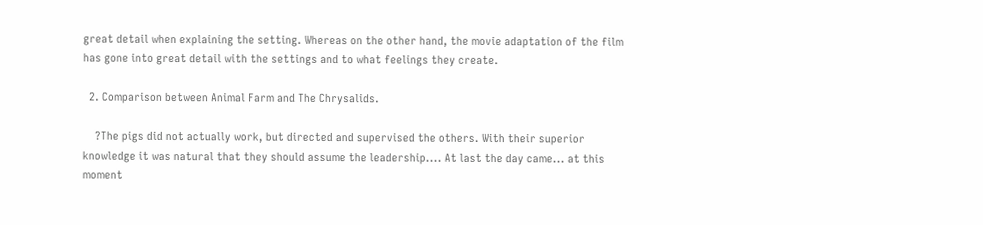great detail when explaining the setting. Whereas on the other hand, the movie adaptation of the film has gone into great detail with the settings and to what feelings they create.

  2. Comparison between Animal Farm and The Chrysalids.

    ?The pigs did not actually work, but directed and supervised the others. With their superior knowledge it was natural that they should assume the leadership.... At last the day came... at this moment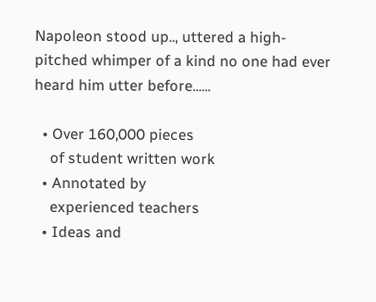Napoleon stood up.., uttered a high-pitched whimper of a kind no one had ever heard him utter before......

  • Over 160,000 pieces
    of student written work
  • Annotated by
    experienced teachers
  • Ideas and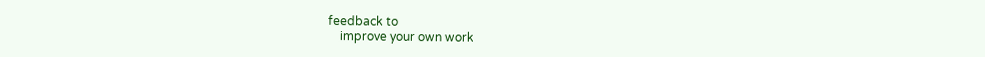feedback to
    improve your own work